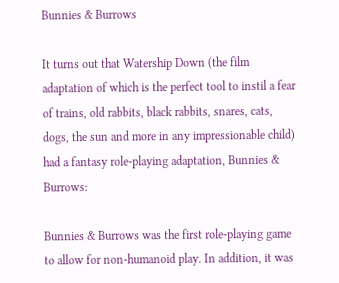Bunnies & Burrows

It turns out that Watership Down (the film adaptation of which is the perfect tool to instil a fear of trains, old rabbits, black rabbits, snares, cats, dogs, the sun and more in any impressionable child) had a fantasy role-playing adaptation, Bunnies & Burrows:

Bunnies & Burrows was the first role-playing game to allow for non-humanoid play. In addition, it was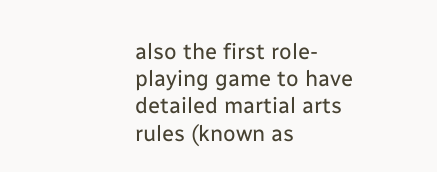also the first role-playing game to have detailed martial arts rules (known as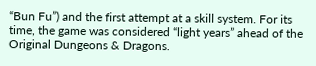“Bun Fu”) and the first attempt at a skill system. For its time, the game was considered “light years” ahead of the Original Dungeons & Dragons.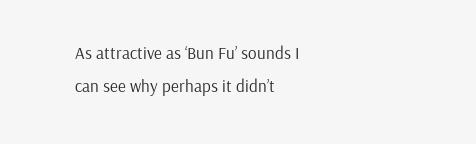As attractive as ‘Bun Fu’ sounds I can see why perhaps it didn’t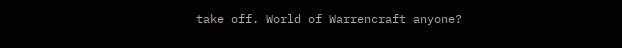take off. World of Warrencraft anyone?